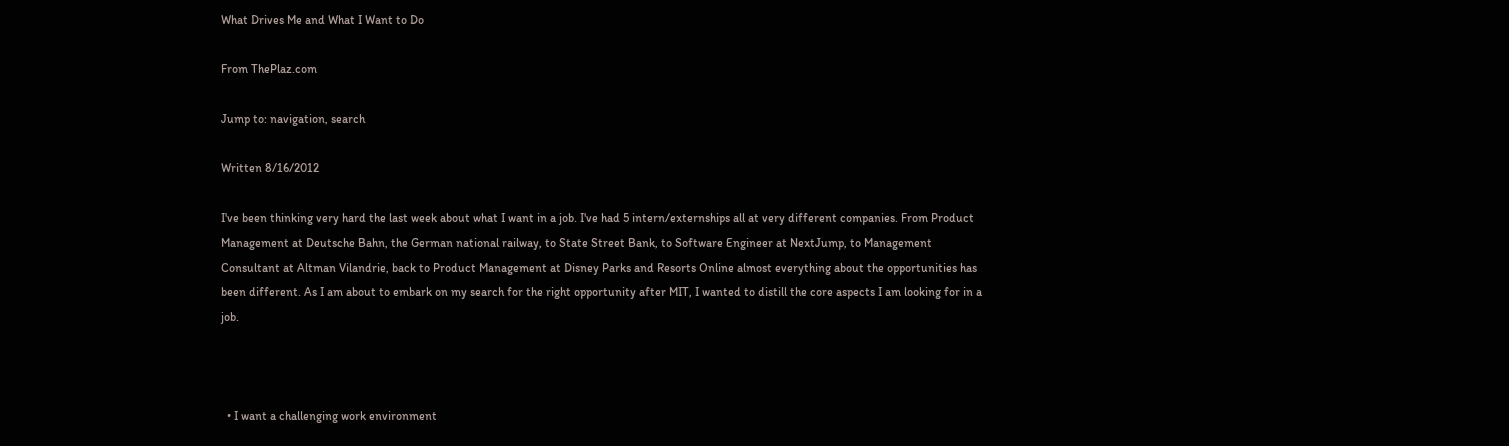What Drives Me and What I Want to Do

From ThePlaz.com

Jump to: navigation, search

Written 8/16/2012

I've been thinking very hard the last week about what I want in a job. I've had 5 intern/externships all at very different companies. From Product Management at Deutsche Bahn, the German national railway, to State Street Bank, to Software Engineer at NextJump, to Management Consultant at Altman Vilandrie, back to Product Management at Disney Parks and Resorts Online almost everything about the opportunities has been different. As I am about to embark on my search for the right opportunity after MIT, I wanted to distill the core aspects I am looking for in a job.



  • I want a challenging work environment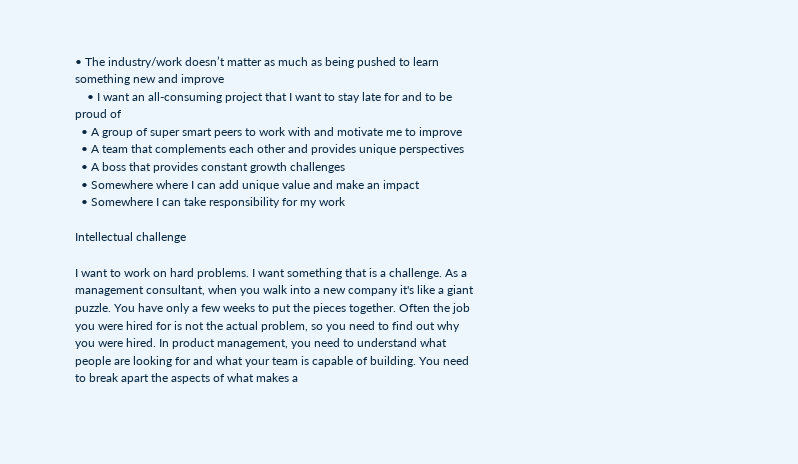• The industry/work doesn’t matter as much as being pushed to learn something new and improve
    • I want an all-consuming project that I want to stay late for and to be proud of
  • A group of super smart peers to work with and motivate me to improve
  • A team that complements each other and provides unique perspectives
  • A boss that provides constant growth challenges
  • Somewhere where I can add unique value and make an impact
  • Somewhere I can take responsibility for my work

Intellectual challenge

I want to work on hard problems. I want something that is a challenge. As a management consultant, when you walk into a new company it's like a giant puzzle. You have only a few weeks to put the pieces together. Often the job you were hired for is not the actual problem, so you need to find out why you were hired. In product management, you need to understand what people are looking for and what your team is capable of building. You need to break apart the aspects of what makes a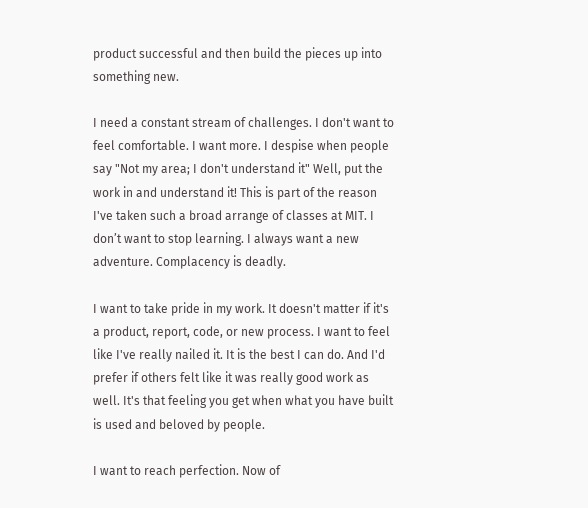product successful and then build the pieces up into something new.

I need a constant stream of challenges. I don't want to feel comfortable. I want more. I despise when people say "Not my area; I don't understand it" Well, put the work in and understand it! This is part of the reason I've taken such a broad arrange of classes at MIT. I don’t want to stop learning. I always want a new adventure. Complacency is deadly.

I want to take pride in my work. It doesn't matter if it's a product, report, code, or new process. I want to feel like I've really nailed it. It is the best I can do. And I'd prefer if others felt like it was really good work as well. It's that feeling you get when what you have built is used and beloved by people.

I want to reach perfection. Now of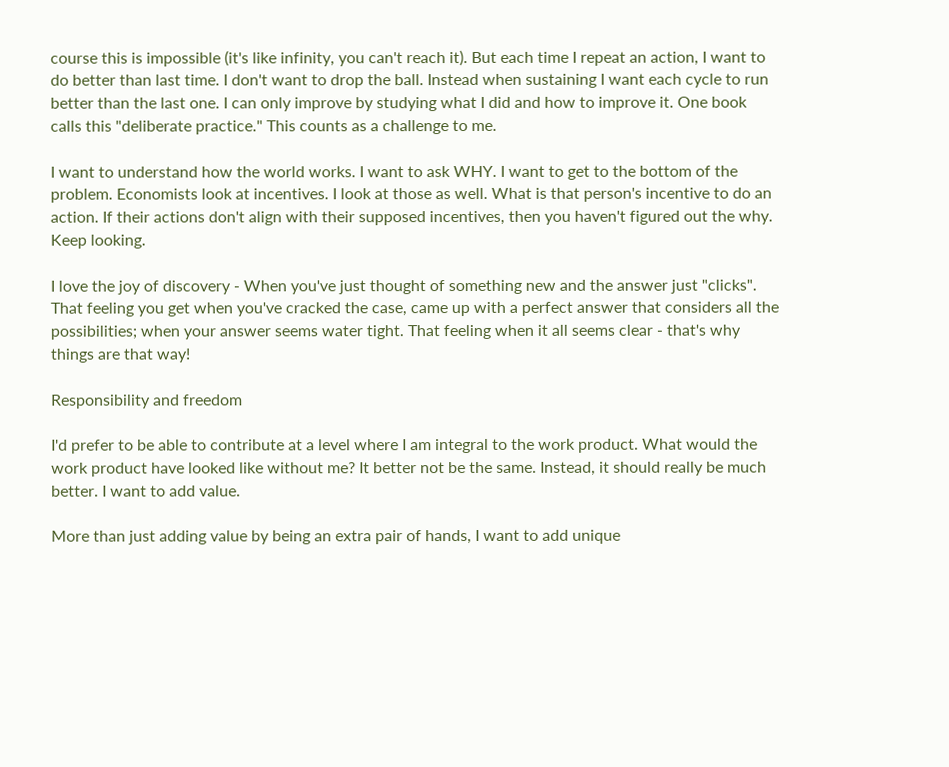course this is impossible (it's like infinity, you can't reach it). But each time I repeat an action, I want to do better than last time. I don't want to drop the ball. Instead when sustaining I want each cycle to run better than the last one. I can only improve by studying what I did and how to improve it. One book calls this "deliberate practice." This counts as a challenge to me.

I want to understand how the world works. I want to ask WHY. I want to get to the bottom of the problem. Economists look at incentives. I look at those as well. What is that person's incentive to do an action. If their actions don't align with their supposed incentives, then you haven't figured out the why. Keep looking.

I love the joy of discovery - When you've just thought of something new and the answer just "clicks". That feeling you get when you've cracked the case, came up with a perfect answer that considers all the possibilities; when your answer seems water tight. That feeling when it all seems clear - that's why things are that way!

Responsibility and freedom

I'd prefer to be able to contribute at a level where I am integral to the work product. What would the work product have looked like without me? It better not be the same. Instead, it should really be much better. I want to add value.

More than just adding value by being an extra pair of hands, I want to add unique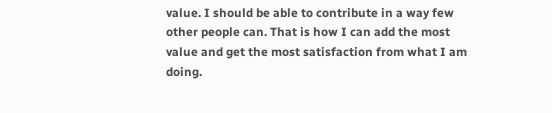value. I should be able to contribute in a way few other people can. That is how I can add the most value and get the most satisfaction from what I am doing.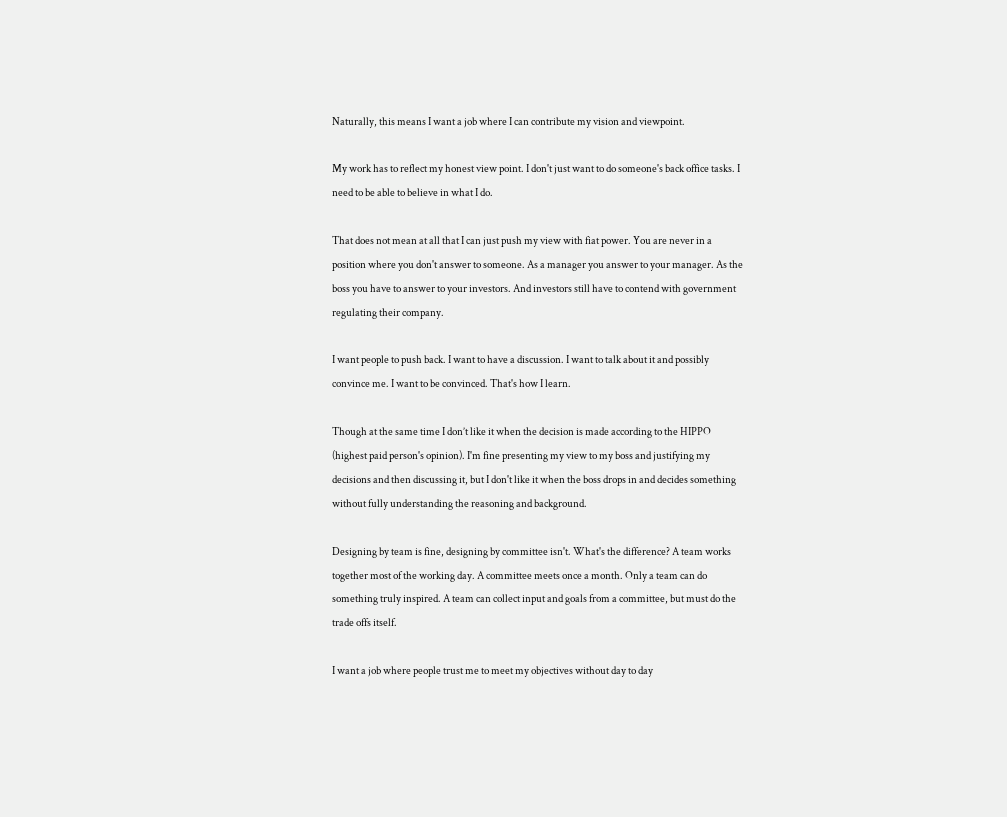Naturally, this means I want a job where I can contribute my vision and viewpoint.

My work has to reflect my honest view point. I don't just want to do someone's back office tasks. I need to be able to believe in what I do.

That does not mean at all that I can just push my view with fiat power. You are never in a position where you don't answer to someone. As a manager you answer to your manager. As the boss you have to answer to your investors. And investors still have to contend with government regulating their company.

I want people to push back. I want to have a discussion. I want to talk about it and possibly convince me. I want to be convinced. That's how I learn.

Though at the same time I don’t like it when the decision is made according to the HIPPO (highest paid person's opinion). I'm fine presenting my view to my boss and justifying my decisions and then discussing it, but I don't like it when the boss drops in and decides something without fully understanding the reasoning and background.

Designing by team is fine, designing by committee isn't. What's the difference? A team works together most of the working day. A committee meets once a month. Only a team can do something truly inspired. A team can collect input and goals from a committee, but must do the trade offs itself.

I want a job where people trust me to meet my objectives without day to day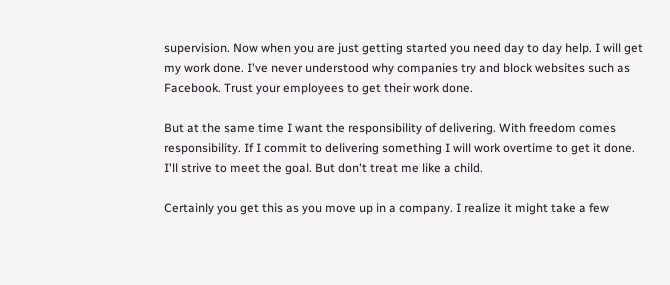supervision. Now when you are just getting started you need day to day help. I will get my work done. I've never understood why companies try and block websites such as Facebook. Trust your employees to get their work done.

But at the same time I want the responsibility of delivering. With freedom comes responsibility. If I commit to delivering something I will work overtime to get it done. I'll strive to meet the goal. But don't treat me like a child.

Certainly you get this as you move up in a company. I realize it might take a few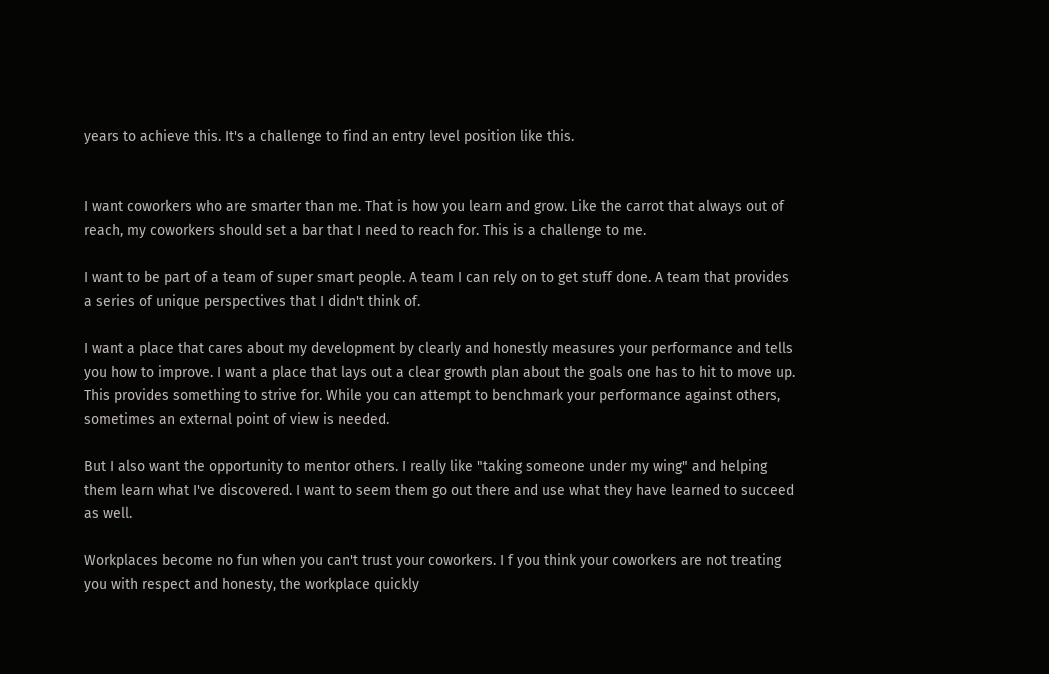years to achieve this. It's a challenge to find an entry level position like this.


I want coworkers who are smarter than me. That is how you learn and grow. Like the carrot that always out of reach, my coworkers should set a bar that I need to reach for. This is a challenge to me.

I want to be part of a team of super smart people. A team I can rely on to get stuff done. A team that provides a series of unique perspectives that I didn't think of.

I want a place that cares about my development by clearly and honestly measures your performance and tells you how to improve. I want a place that lays out a clear growth plan about the goals one has to hit to move up. This provides something to strive for. While you can attempt to benchmark your performance against others, sometimes an external point of view is needed.

But I also want the opportunity to mentor others. I really like "taking someone under my wing" and helping them learn what I've discovered. I want to seem them go out there and use what they have learned to succeed as well.

Workplaces become no fun when you can't trust your coworkers. I f you think your coworkers are not treating you with respect and honesty, the workplace quickly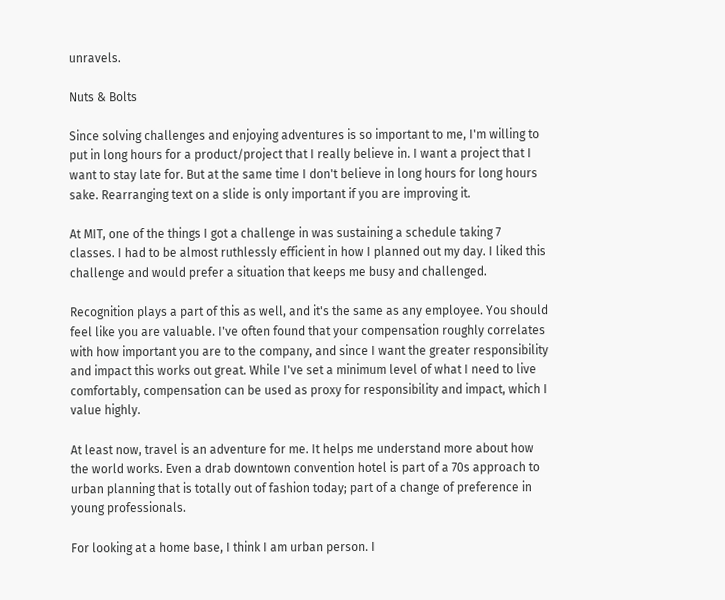unravels.

Nuts & Bolts

Since solving challenges and enjoying adventures is so important to me, I'm willing to put in long hours for a product/project that I really believe in. I want a project that I want to stay late for. But at the same time I don't believe in long hours for long hours sake. Rearranging text on a slide is only important if you are improving it.

At MIT, one of the things I got a challenge in was sustaining a schedule taking 7 classes. I had to be almost ruthlessly efficient in how I planned out my day. I liked this challenge and would prefer a situation that keeps me busy and challenged.

Recognition plays a part of this as well, and it's the same as any employee. You should feel like you are valuable. I've often found that your compensation roughly correlates with how important you are to the company, and since I want the greater responsibility and impact this works out great. While I've set a minimum level of what I need to live comfortably, compensation can be used as proxy for responsibility and impact, which I value highly.

At least now, travel is an adventure for me. It helps me understand more about how the world works. Even a drab downtown convention hotel is part of a 70s approach to urban planning that is totally out of fashion today; part of a change of preference in young professionals.

For looking at a home base, I think I am urban person. I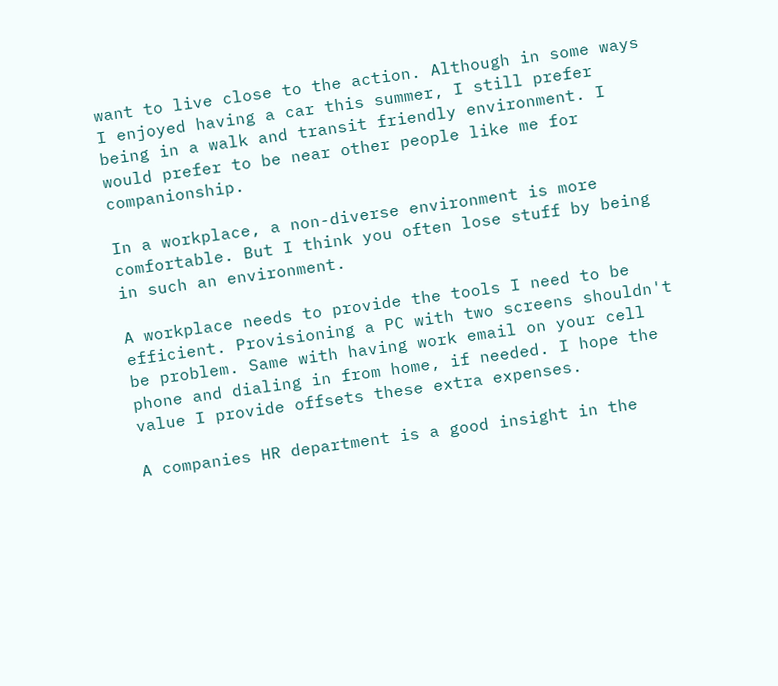want to live close to the action. Although in some ways I enjoyed having a car this summer, I still prefer being in a walk and transit friendly environment. I would prefer to be near other people like me for companionship.

In a workplace, a non-diverse environment is more comfortable. But I think you often lose stuff by being in such an environment.

A workplace needs to provide the tools I need to be efficient. Provisioning a PC with two screens shouldn't be problem. Same with having work email on your cell phone and dialing in from home, if needed. I hope the value I provide offsets these extra expenses.

A companies HR department is a good insight in the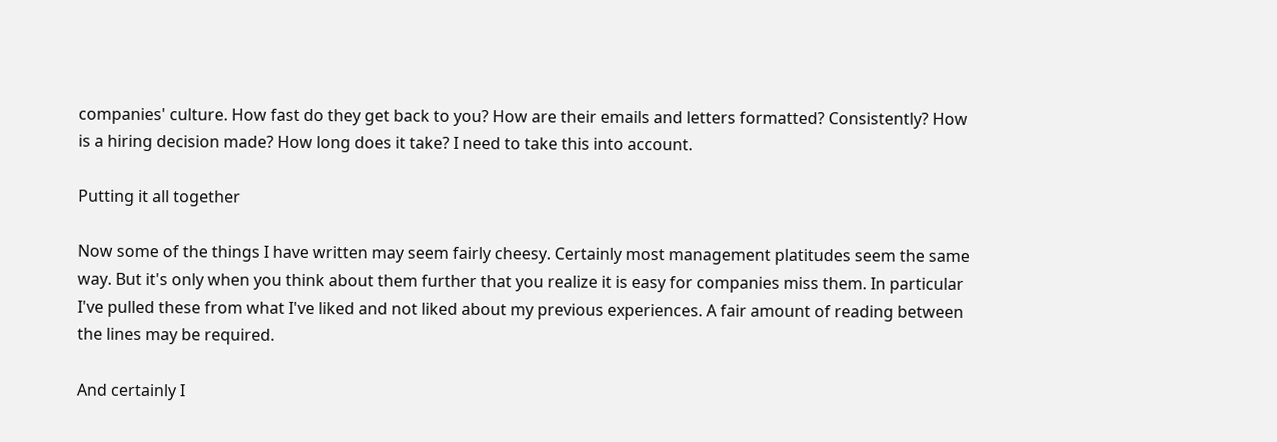companies' culture. How fast do they get back to you? How are their emails and letters formatted? Consistently? How is a hiring decision made? How long does it take? I need to take this into account.

Putting it all together

Now some of the things I have written may seem fairly cheesy. Certainly most management platitudes seem the same way. But it's only when you think about them further that you realize it is easy for companies miss them. In particular I've pulled these from what I've liked and not liked about my previous experiences. A fair amount of reading between the lines may be required.

And certainly I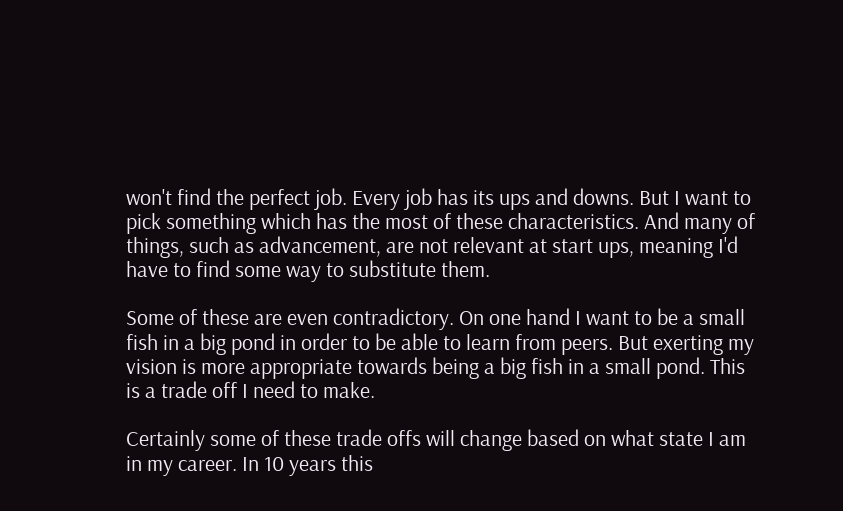won't find the perfect job. Every job has its ups and downs. But I want to pick something which has the most of these characteristics. And many of things, such as advancement, are not relevant at start ups, meaning I'd have to find some way to substitute them.

Some of these are even contradictory. On one hand I want to be a small fish in a big pond in order to be able to learn from peers. But exerting my vision is more appropriate towards being a big fish in a small pond. This is a trade off I need to make.

Certainly some of these trade offs will change based on what state I am in my career. In 10 years this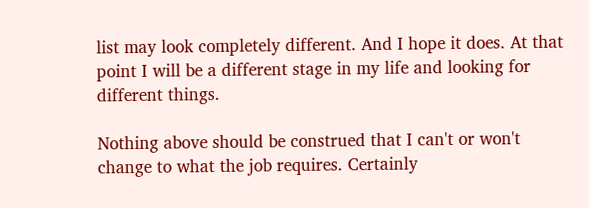list may look completely different. And I hope it does. At that point I will be a different stage in my life and looking for different things.

Nothing above should be construed that I can't or won't change to what the job requires. Certainly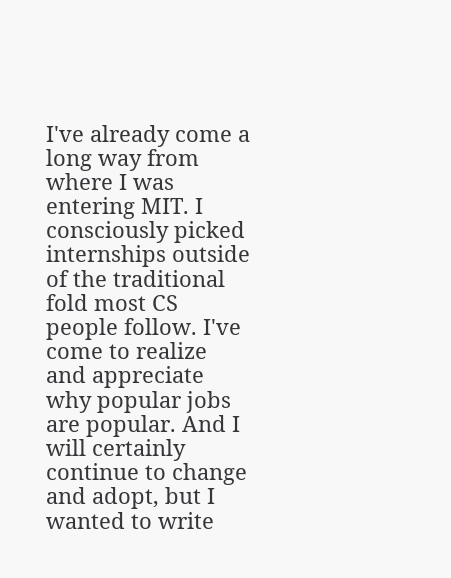I've already come a long way from where I was entering MIT. I consciously picked internships outside of the traditional fold most CS people follow. I've come to realize and appreciate why popular jobs are popular. And I will certainly continue to change and adopt, but I wanted to write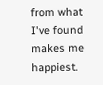from what I've found makes me happiest.